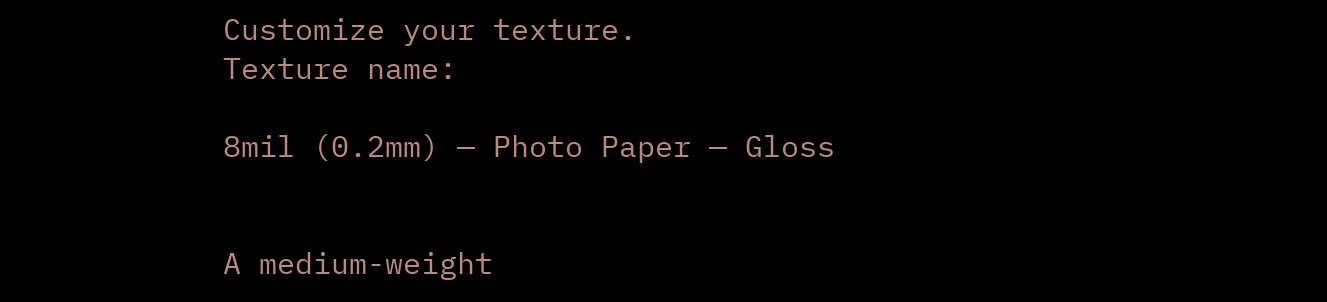Customize your texture.
Texture name:

8mil (0.2mm) — Photo Paper — Gloss


A medium-weight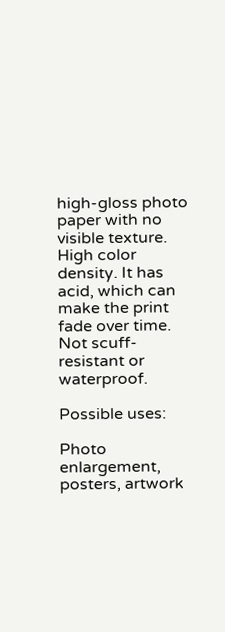high-gloss photo paper with no visible texture. High color density. It has acid, which can make the print fade over time. Not scuff-resistant or waterproof.

Possible uses:

Photo enlargement, posters, artwork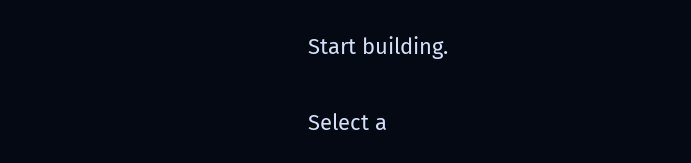Start building.

Select a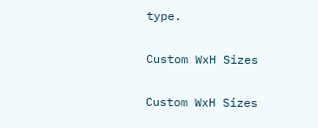type.

Custom WxH Sizes

Custom WxH Sizes